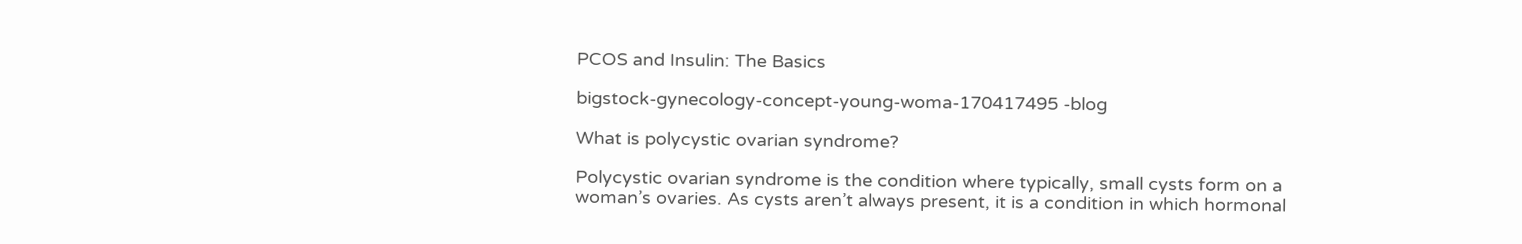PCOS and Insulin: The Basics

bigstock-gynecology-concept-young-woma-170417495 -blog

What is polycystic ovarian syndrome?

Polycystic ovarian syndrome is the condition where typically, small cysts form on a woman’s ovaries. As cysts aren’t always present, it is a condition in which hormonal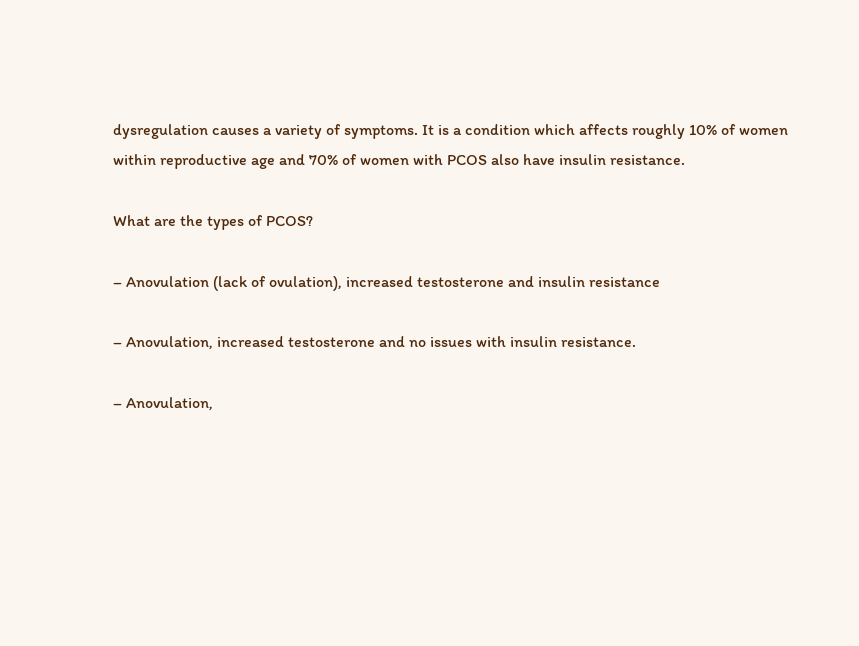dysregulation causes a variety of symptoms. It is a condition which affects roughly 10% of women within reproductive age and 70% of women with PCOS also have insulin resistance.

What are the types of PCOS?

– Anovulation (lack of ovulation), increased testosterone and insulin resistance

– Anovulation, increased testosterone and no issues with insulin resistance.

– Anovulation,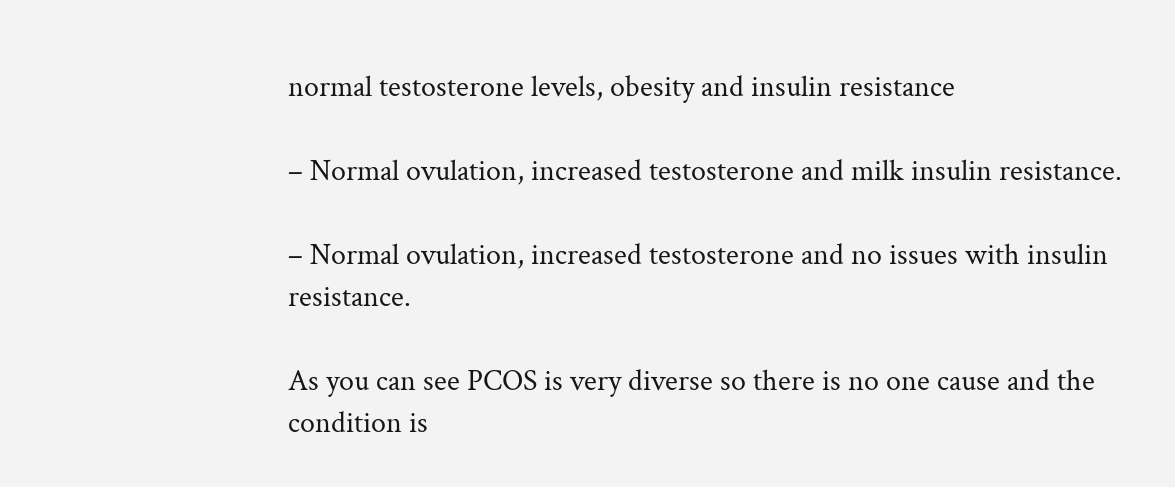normal testosterone levels, obesity and insulin resistance

– Normal ovulation, increased testosterone and milk insulin resistance.

– Normal ovulation, increased testosterone and no issues with insulin resistance.

As you can see PCOS is very diverse so there is no one cause and the condition is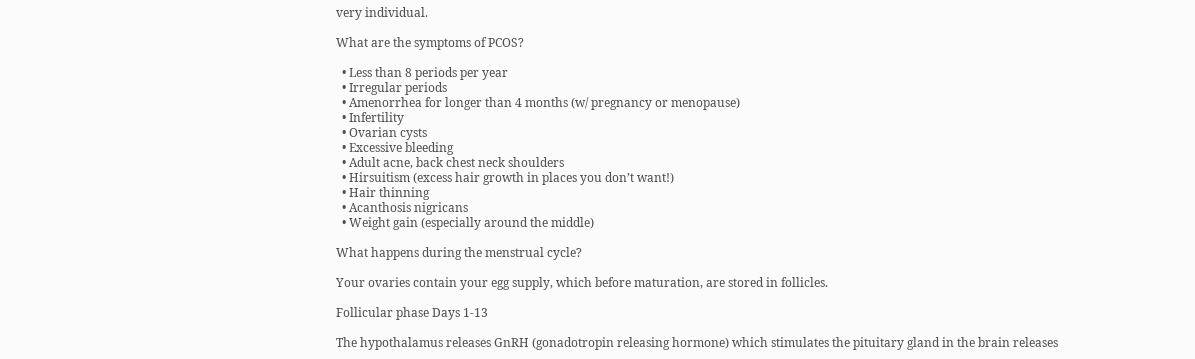very individual.

What are the symptoms of PCOS?

  • Less than 8 periods per year
  • Irregular periods
  • Amenorrhea for longer than 4 months (w/ pregnancy or menopause)
  • Infertility
  • Ovarian cysts
  • Excessive bleeding
  • Adult acne, back chest neck shoulders
  • Hirsuitism (excess hair growth in places you don’t want!)
  • Hair thinning
  • Acanthosis nigricans
  • Weight gain (especially around the middle)

What happens during the menstrual cycle?

Your ovaries contain your egg supply, which before maturation, are stored in follicles.

Follicular phase Days 1-13

The hypothalamus releases GnRH (gonadotropin releasing hormone) which stimulates the pituitary gland in the brain releases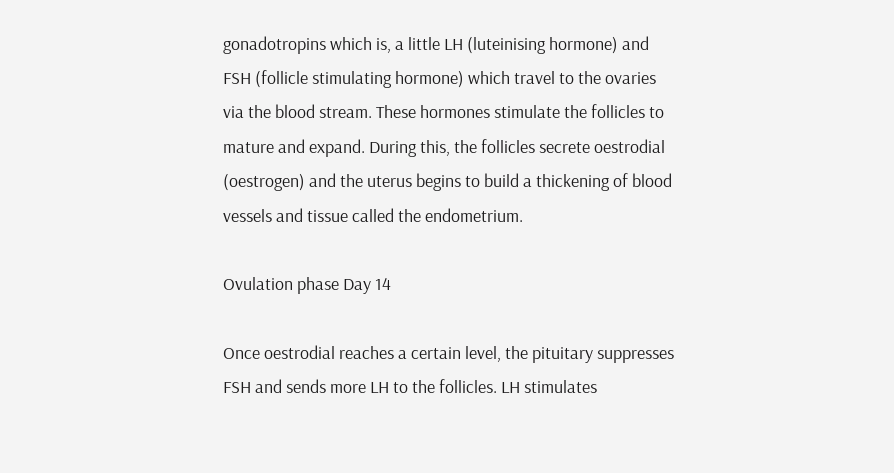gonadotropins which is, a little LH (luteinising hormone) and FSH (follicle stimulating hormone) which travel to the ovaries via the blood stream. These hormones stimulate the follicles to mature and expand. During this, the follicles secrete oestrodial (oestrogen) and the uterus begins to build a thickening of blood vessels and tissue called the endometrium.

Ovulation phase Day 14

Once oestrodial reaches a certain level, the pituitary suppresses FSH and sends more LH to the follicles. LH stimulates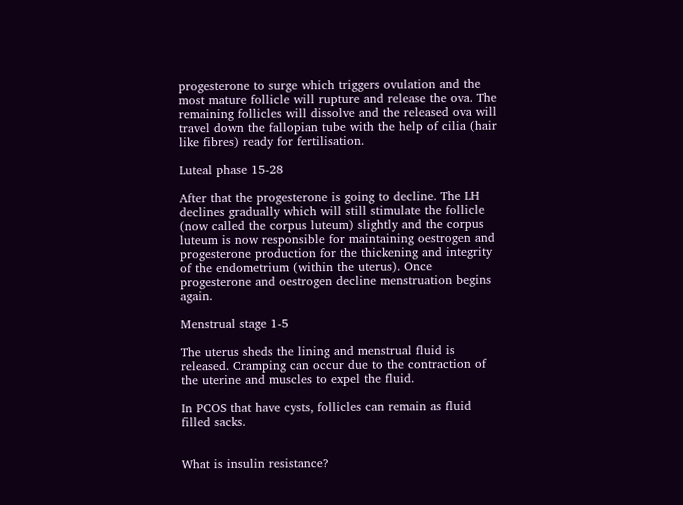progesterone to surge which triggers ovulation and the most mature follicle will rupture and release the ova. The remaining follicles will dissolve and the released ova will travel down the fallopian tube with the help of cilia (hair like fibres) ready for fertilisation.

Luteal phase 15-28

After that the progesterone is going to decline. The LH declines gradually which will still stimulate the follicle (now called the corpus luteum) slightly and the corpus luteum is now responsible for maintaining oestrogen and progesterone production for the thickening and integrity of the endometrium (within the uterus). Once progesterone and oestrogen decline menstruation begins again.

Menstrual stage 1-5

The uterus sheds the lining and menstrual fluid is released. Cramping can occur due to the contraction of the uterine and muscles to expel the fluid.

In PCOS that have cysts, follicles can remain as fluid filled sacks.


What is insulin resistance?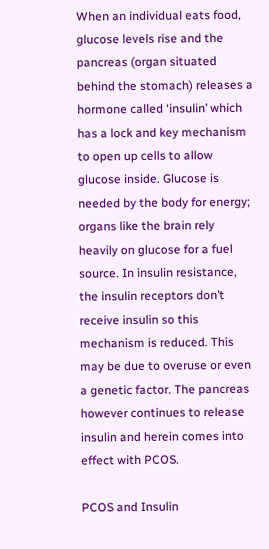When an individual eats food, glucose levels rise and the pancreas (organ situated behind the stomach) releases a hormone called ‘insulin’ which has a lock and key mechanism to open up cells to allow glucose inside. Glucose is needed by the body for energy; organs like the brain rely heavily on glucose for a fuel source. In insulin resistance, the insulin receptors don’t receive insulin so this mechanism is reduced. This may be due to overuse or even a genetic factor. The pancreas however continues to release insulin and herein comes into effect with PCOS.

PCOS and Insulin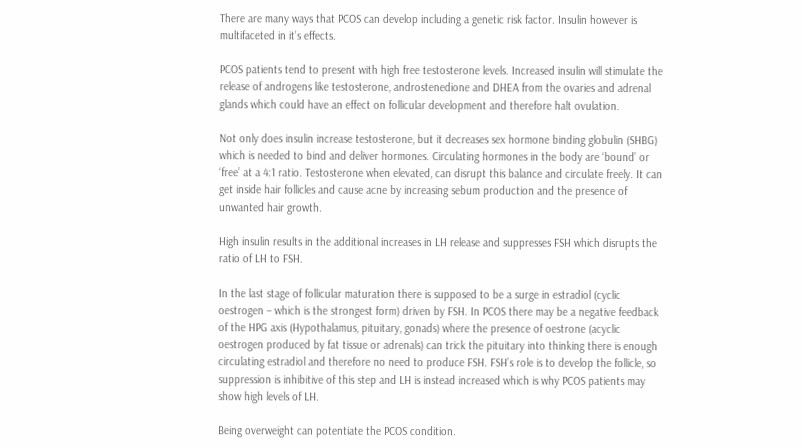There are many ways that PCOS can develop including a genetic risk factor. Insulin however is multifaceted in it’s effects.

PCOS patients tend to present with high free testosterone levels. Increased insulin will stimulate the release of androgens like testosterone, androstenedione and DHEA from the ovaries and adrenal glands which could have an effect on follicular development and therefore halt ovulation.

Not only does insulin increase testosterone, but it decreases sex hormone binding globulin (SHBG) which is needed to bind and deliver hormones. Circulating hormones in the body are ‘bound’ or ‘free’ at a 4:1 ratio. Testosterone when elevated, can disrupt this balance and circulate freely. It can get inside hair follicles and cause acne by increasing sebum production and the presence of unwanted hair growth.

High insulin results in the additional increases in LH release and suppresses FSH which disrupts the ratio of LH to FSH.

In the last stage of follicular maturation there is supposed to be a surge in estradiol (cyclic oestrogen – which is the strongest form) driven by FSH. In PCOS there may be a negative feedback of the HPG axis (Hypothalamus, pituitary, gonads) where the presence of oestrone (acyclic oestrogen produced by fat tissue or adrenals) can trick the pituitary into thinking there is enough circulating estradiol and therefore no need to produce FSH. FSH’s role is to develop the follicle, so suppression is inhibitive of this step and LH is instead increased which is why PCOS patients may show high levels of LH.

Being overweight can potentiate the PCOS condition.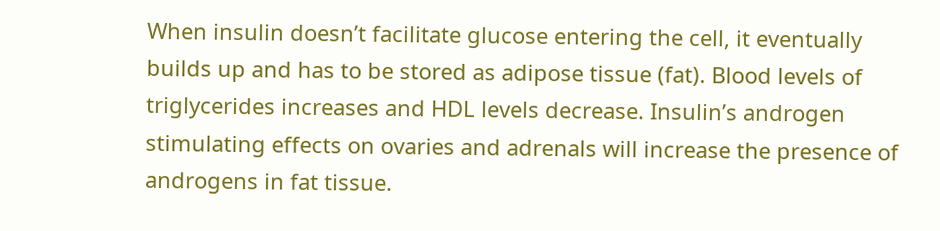When insulin doesn’t facilitate glucose entering the cell, it eventually builds up and has to be stored as adipose tissue (fat). Blood levels of triglycerides increases and HDL levels decrease. Insulin’s androgen stimulating effects on ovaries and adrenals will increase the presence of androgens in fat tissue.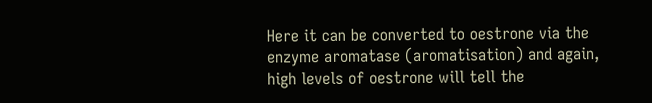Here it can be converted to oestrone via the enzyme aromatase (aromatisation) and again, high levels of oestrone will tell the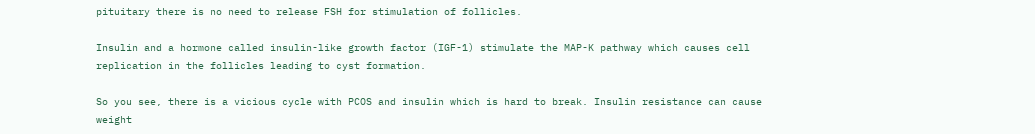pituitary there is no need to release FSH for stimulation of follicles.

Insulin and a hormone called insulin-like growth factor (IGF-1) stimulate the MAP-K pathway which causes cell replication in the follicles leading to cyst formation.

So you see, there is a vicious cycle with PCOS and insulin which is hard to break. Insulin resistance can cause weight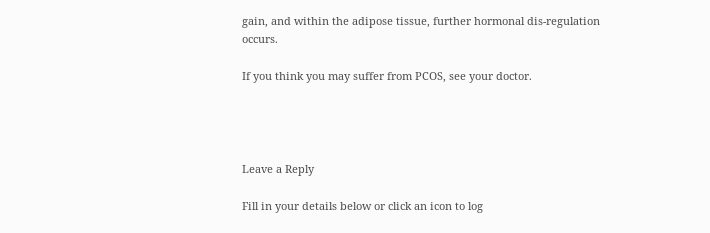gain, and within the adipose tissue, further hormonal dis-regulation occurs.

If you think you may suffer from PCOS, see your doctor.




Leave a Reply

Fill in your details below or click an icon to log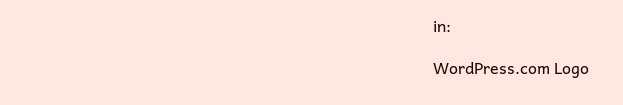in:

WordPress.com Logo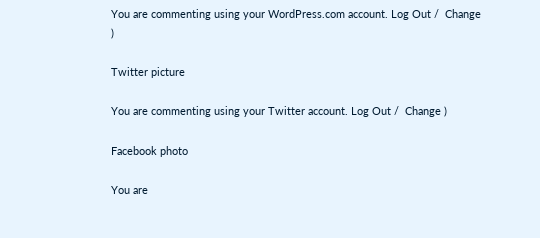You are commenting using your WordPress.com account. Log Out /  Change )

Twitter picture

You are commenting using your Twitter account. Log Out /  Change )

Facebook photo

You are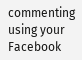commenting using your Facebook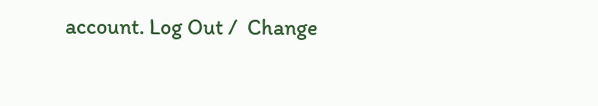account. Log Out /  Change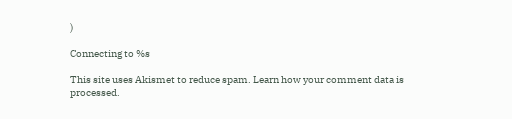)

Connecting to %s

This site uses Akismet to reduce spam. Learn how your comment data is processed.